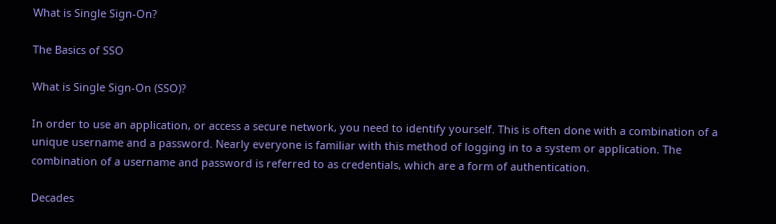What is Single Sign-On?

The Basics of SSO

What is Single Sign-On (SSO)?

In order to use an application, or access a secure network, you need to identify yourself. This is often done with a combination of a unique username and a password. Nearly everyone is familiar with this method of logging in to a system or application. The combination of a username and password is referred to as credentials, which are a form of authentication.

Decades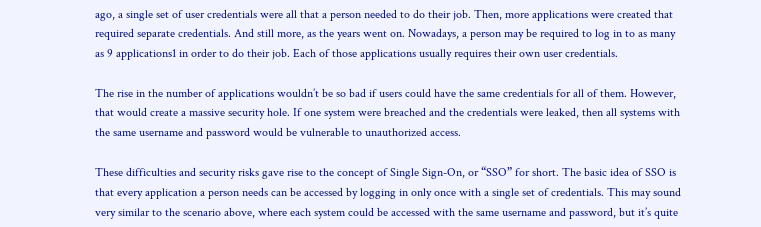ago, a single set of user credentials were all that a person needed to do their job. Then, more applications were created that required separate credentials. And still more, as the years went on. Nowadays, a person may be required to log in to as many as 9 applications1 in order to do their job. Each of those applications usually requires their own user credentials.

The rise in the number of applications wouldn’t be so bad if users could have the same credentials for all of them. However, that would create a massive security hole. If one system were breached and the credentials were leaked, then all systems with the same username and password would be vulnerable to unauthorized access.

These difficulties and security risks gave rise to the concept of Single Sign-On, or “SSO” for short. The basic idea of SSO is that every application a person needs can be accessed by logging in only once with a single set of credentials. This may sound very similar to the scenario above, where each system could be accessed with the same username and password, but it’s quite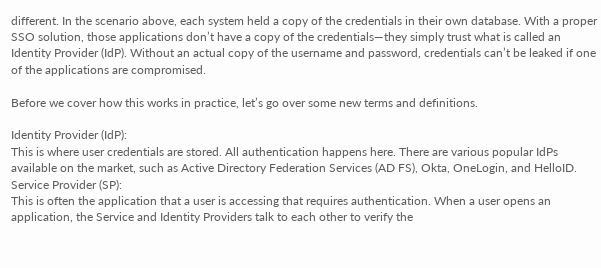different. In the scenario above, each system held a copy of the credentials in their own database. With a proper SSO solution, those applications don’t have a copy of the credentials—they simply trust what is called an Identity Provider (IdP). Without an actual copy of the username and password, credentials can’t be leaked if one of the applications are compromised.

Before we cover how this works in practice, let’s go over some new terms and definitions.

Identity Provider (IdP):
This is where user credentials are stored. All authentication happens here. There are various popular IdPs available on the market, such as Active Directory Federation Services (AD FS), Okta, OneLogin, and HelloID.
Service Provider (SP):
This is often the application that a user is accessing that requires authentication. When a user opens an application, the Service and Identity Providers talk to each other to verify the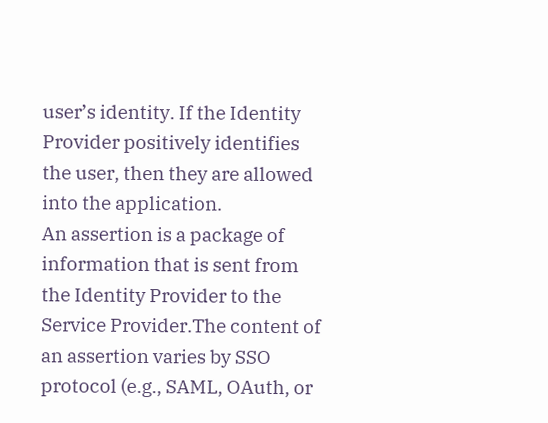user’s identity. If the Identity Provider positively identifies the user, then they are allowed into the application.
An assertion is a package of information that is sent from the Identity Provider to the Service Provider.The content of an assertion varies by SSO protocol (e.g., SAML, OAuth, or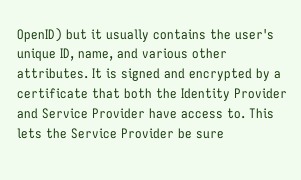OpenID) but it usually contains the user's unique ID, name, and various other attributes. It is signed and encrypted by a certificate that both the Identity Provider and Service Provider have access to. This lets the Service Provider be sure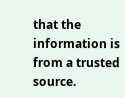that the information is from a trusted source.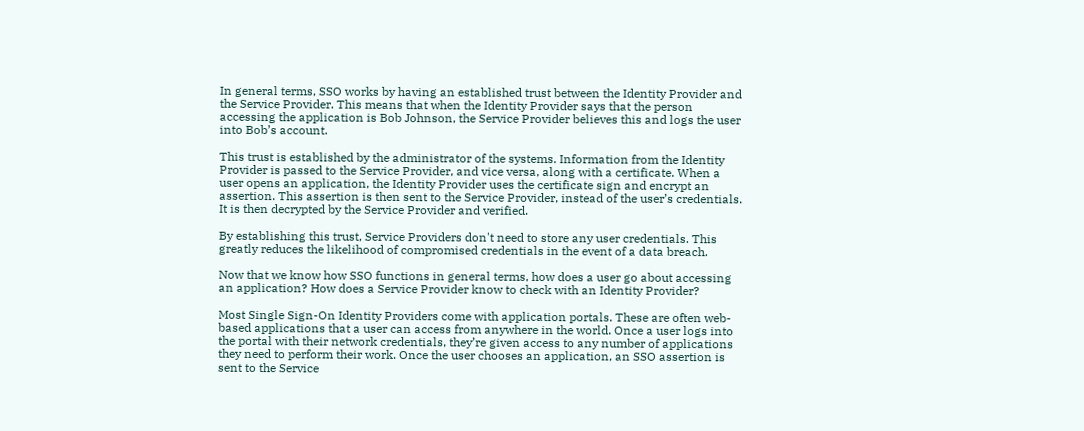In general terms, SSO works by having an established trust between the Identity Provider and the Service Provider. This means that when the Identity Provider says that the person accessing the application is Bob Johnson, the Service Provider believes this and logs the user into Bob’s account.

This trust is established by the administrator of the systems. Information from the Identity Provider is passed to the Service Provider, and vice versa, along with a certificate. When a user opens an application, the Identity Provider uses the certificate sign and encrypt an assertion. This assertion is then sent to the Service Provider, instead of the user’s credentials. It is then decrypted by the Service Provider and verified.

By establishing this trust, Service Providers don't need to store any user credentials. This greatly reduces the likelihood of compromised credentials in the event of a data breach.

Now that we know how SSO functions in general terms, how does a user go about accessing an application? How does a Service Provider know to check with an Identity Provider?

Most Single Sign-On Identity Providers come with application portals. These are often web-based applications that a user can access from anywhere in the world. Once a user logs into the portal with their network credentials, they’re given access to any number of applications they need to perform their work. Once the user chooses an application, an SSO assertion is sent to the Service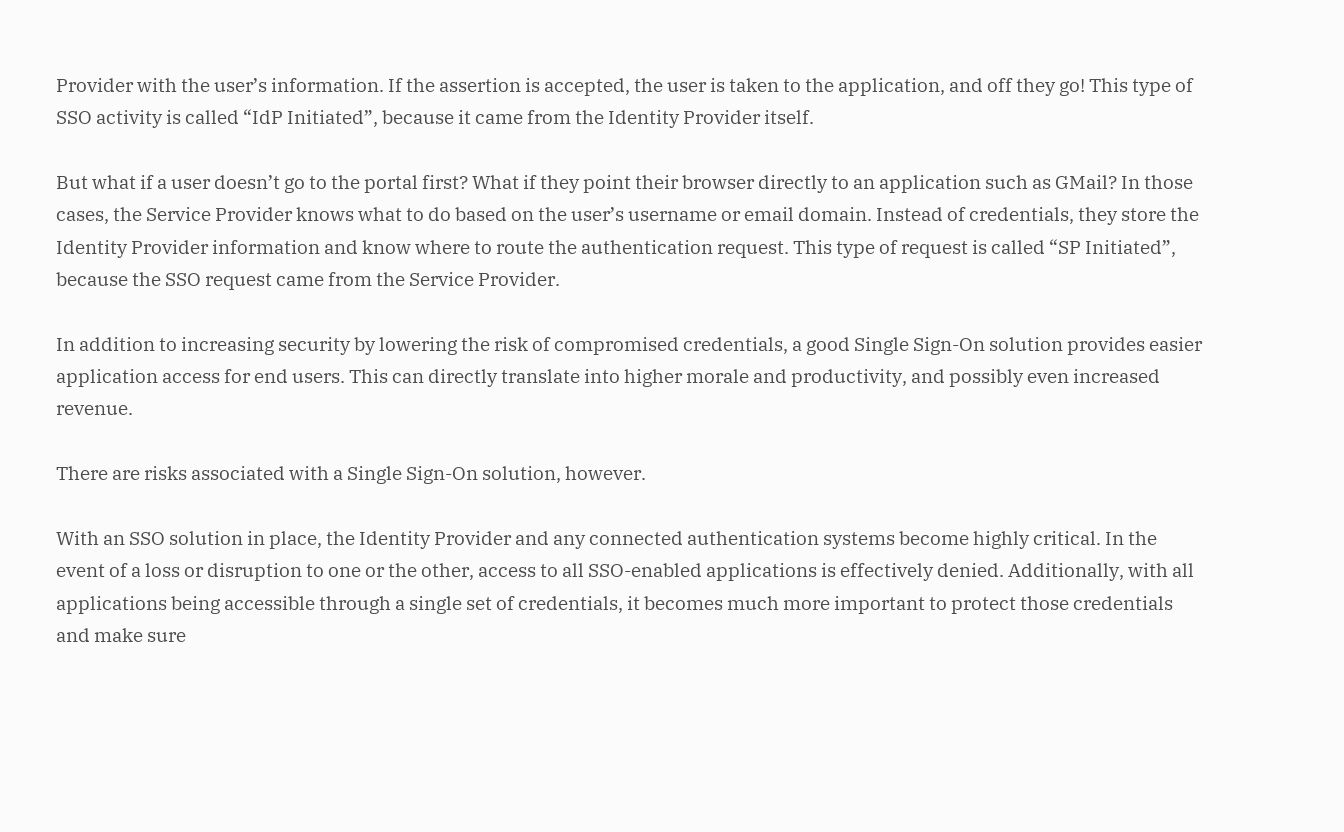Provider with the user’s information. If the assertion is accepted, the user is taken to the application, and off they go! This type of SSO activity is called “IdP Initiated”, because it came from the Identity Provider itself.

But what if a user doesn’t go to the portal first? What if they point their browser directly to an application such as GMail? In those cases, the Service Provider knows what to do based on the user’s username or email domain. Instead of credentials, they store the Identity Provider information and know where to route the authentication request. This type of request is called “SP Initiated”, because the SSO request came from the Service Provider.

In addition to increasing security by lowering the risk of compromised credentials, a good Single Sign-On solution provides easier application access for end users. This can directly translate into higher morale and productivity, and possibly even increased revenue.

There are risks associated with a Single Sign-On solution, however.

With an SSO solution in place, the Identity Provider and any connected authentication systems become highly critical. In the event of a loss or disruption to one or the other, access to all SSO-enabled applications is effectively denied. Additionally, with all applications being accessible through a single set of credentials, it becomes much more important to protect those credentials and make sure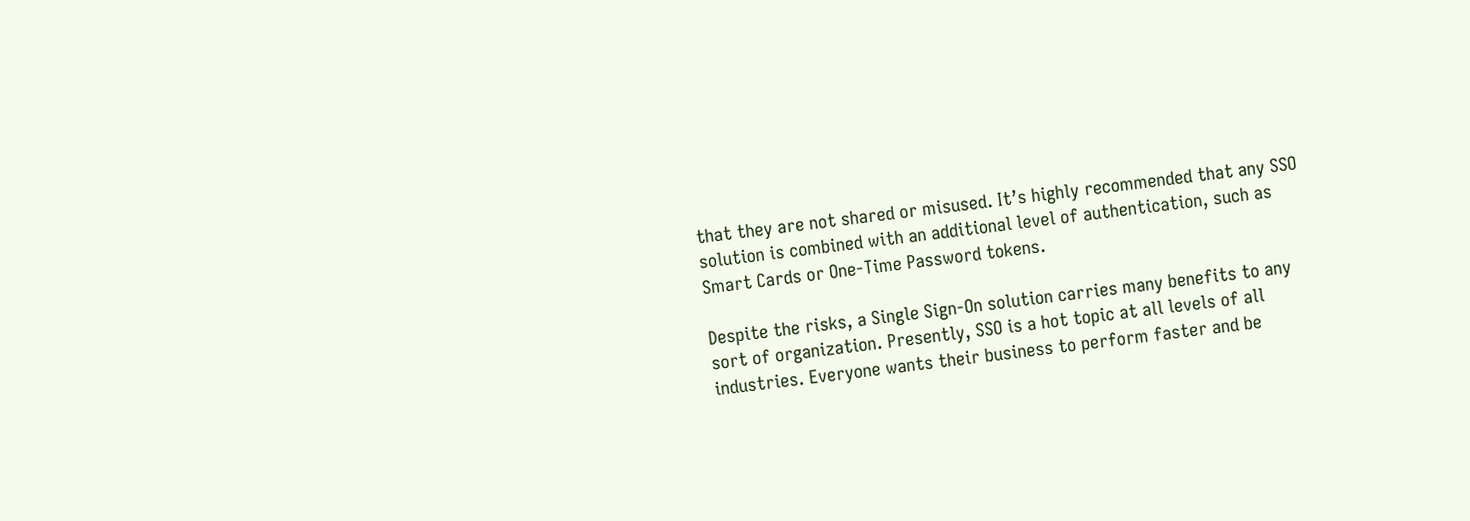that they are not shared or misused. It’s highly recommended that any SSO solution is combined with an additional level of authentication, such as Smart Cards or One-Time Password tokens.

Despite the risks, a Single Sign-On solution carries many benefits to any sort of organization. Presently, SSO is a hot topic at all levels of all industries. Everyone wants their business to perform faster and be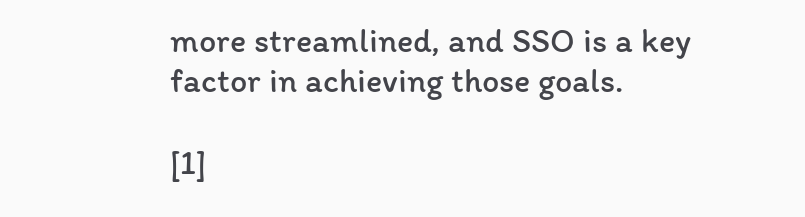more streamlined, and SSO is a key factor in achieving those goals.

[1]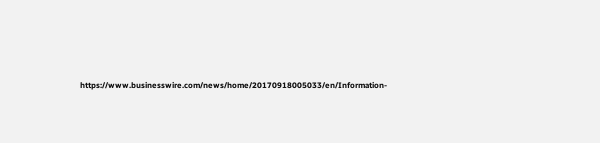https://www.businesswire.com/news/home/20170918005033/en/Information-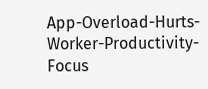App-Overload-Hurts-Worker-Productivity-Focus